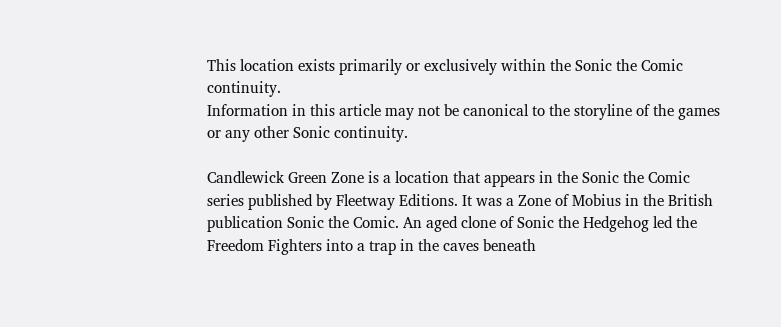This location exists primarily or exclusively within the Sonic the Comic continuity.
Information in this article may not be canonical to the storyline of the games or any other Sonic continuity.

Candlewick Green Zone is a location that appears in the Sonic the Comic series published by Fleetway Editions. It was a Zone of Mobius in the British publication Sonic the Comic. An aged clone of Sonic the Hedgehog led the Freedom Fighters into a trap in the caves beneath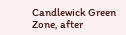Candlewick Green Zone, after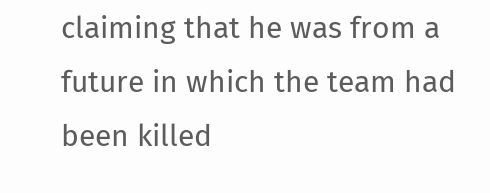claiming that he was from a future in which the team had been killed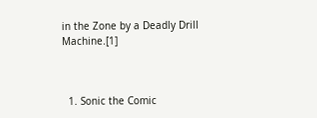in the Zone by a Deadly Drill Machine.[1]



  1. Sonic the Comic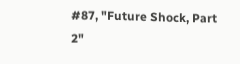#87, "Future Shock, Part 2"